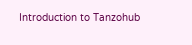Introduction to Tanzohub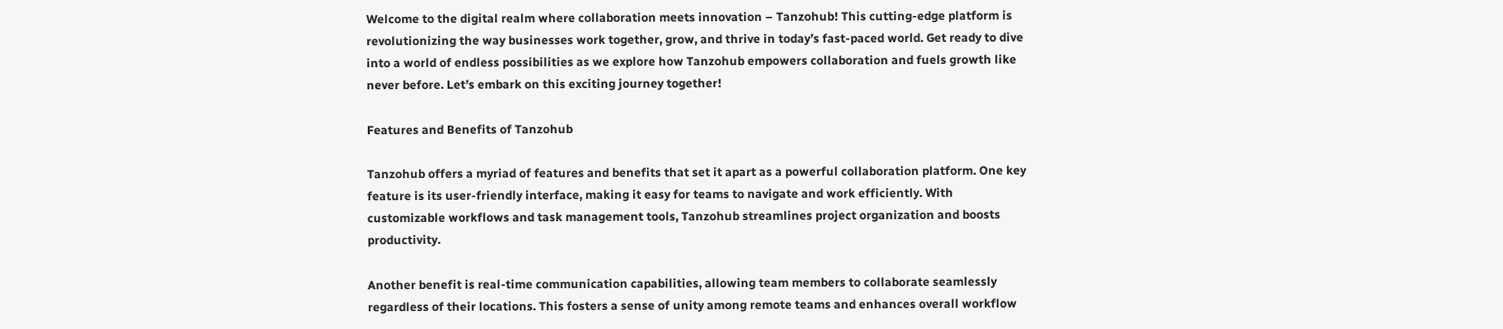Welcome to the digital realm where collaboration meets innovation – Tanzohub! This cutting-edge platform is revolutionizing the way businesses work together, grow, and thrive in today’s fast-paced world. Get ready to dive into a world of endless possibilities as we explore how Tanzohub empowers collaboration and fuels growth like never before. Let’s embark on this exciting journey together!

Features and Benefits of Tanzohub

Tanzohub offers a myriad of features and benefits that set it apart as a powerful collaboration platform. One key feature is its user-friendly interface, making it easy for teams to navigate and work efficiently. With customizable workflows and task management tools, Tanzohub streamlines project organization and boosts productivity.

Another benefit is real-time communication capabilities, allowing team members to collaborate seamlessly regardless of their locations. This fosters a sense of unity among remote teams and enhances overall workflow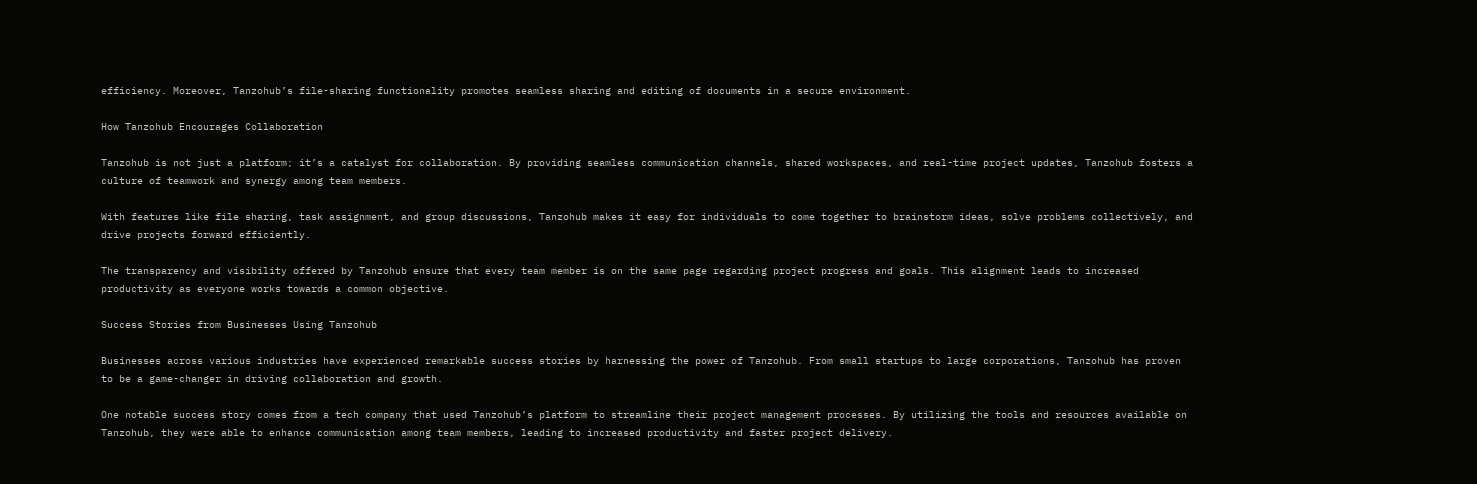efficiency. Moreover, Tanzohub’s file-sharing functionality promotes seamless sharing and editing of documents in a secure environment.

How Tanzohub Encourages Collaboration

Tanzohub is not just a platform; it’s a catalyst for collaboration. By providing seamless communication channels, shared workspaces, and real-time project updates, Tanzohub fosters a culture of teamwork and synergy among team members.

With features like file sharing, task assignment, and group discussions, Tanzohub makes it easy for individuals to come together to brainstorm ideas, solve problems collectively, and drive projects forward efficiently.

The transparency and visibility offered by Tanzohub ensure that every team member is on the same page regarding project progress and goals. This alignment leads to increased productivity as everyone works towards a common objective.

Success Stories from Businesses Using Tanzohub

Businesses across various industries have experienced remarkable success stories by harnessing the power of Tanzohub. From small startups to large corporations, Tanzohub has proven to be a game-changer in driving collaboration and growth.

One notable success story comes from a tech company that used Tanzohub’s platform to streamline their project management processes. By utilizing the tools and resources available on Tanzohub, they were able to enhance communication among team members, leading to increased productivity and faster project delivery.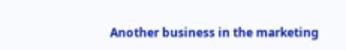Another business in the marketing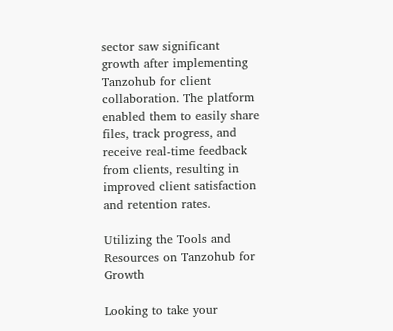sector saw significant growth after implementing Tanzohub for client collaboration. The platform enabled them to easily share files, track progress, and receive real-time feedback from clients, resulting in improved client satisfaction and retention rates.

Utilizing the Tools and Resources on Tanzohub for Growth

Looking to take your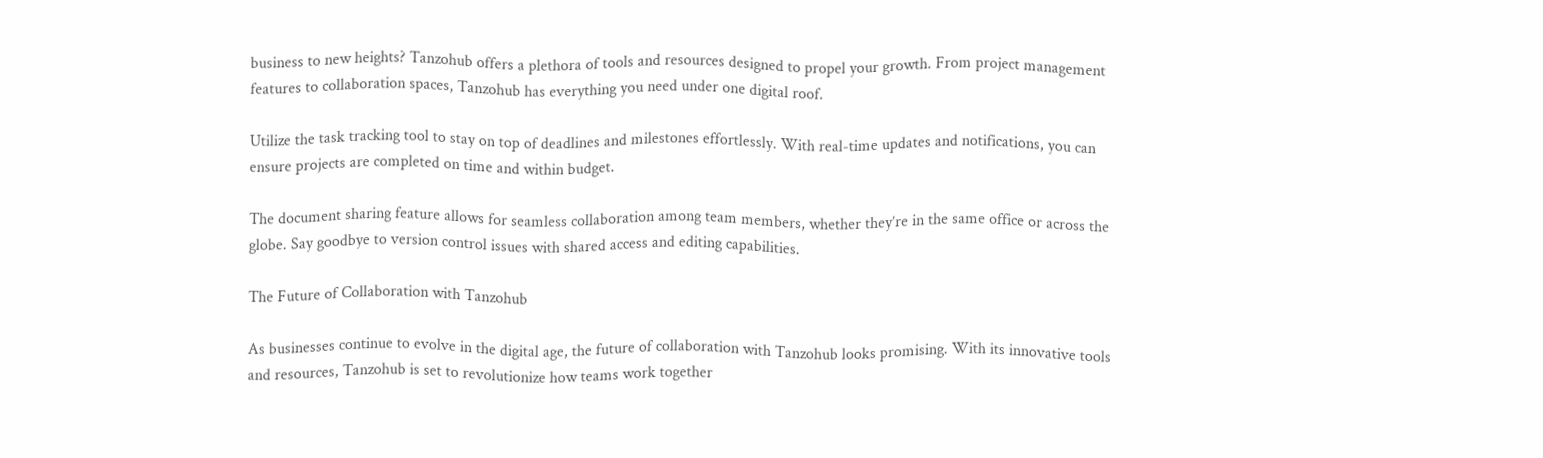business to new heights? Tanzohub offers a plethora of tools and resources designed to propel your growth. From project management features to collaboration spaces, Tanzohub has everything you need under one digital roof.

Utilize the task tracking tool to stay on top of deadlines and milestones effortlessly. With real-time updates and notifications, you can ensure projects are completed on time and within budget.

The document sharing feature allows for seamless collaboration among team members, whether they’re in the same office or across the globe. Say goodbye to version control issues with shared access and editing capabilities.

The Future of Collaboration with Tanzohub

As businesses continue to evolve in the digital age, the future of collaboration with Tanzohub looks promising. With its innovative tools and resources, Tanzohub is set to revolutionize how teams work together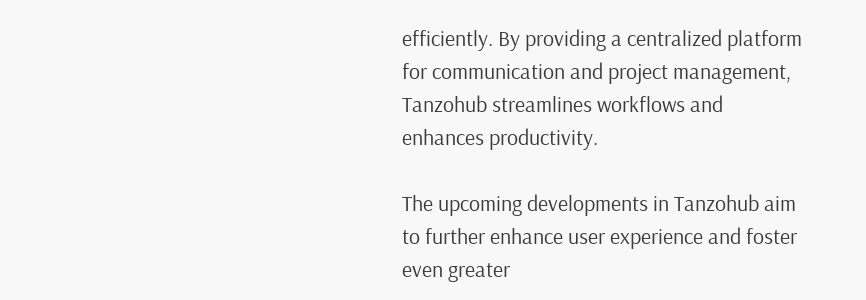efficiently. By providing a centralized platform for communication and project management, Tanzohub streamlines workflows and enhances productivity.

The upcoming developments in Tanzohub aim to further enhance user experience and foster even greater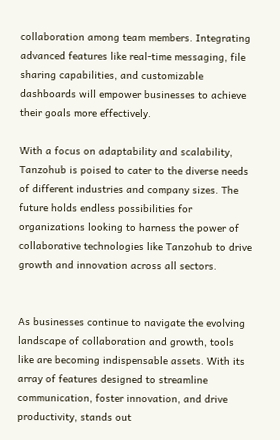collaboration among team members. Integrating advanced features like real-time messaging, file sharing capabilities, and customizable dashboards will empower businesses to achieve their goals more effectively.

With a focus on adaptability and scalability, Tanzohub is poised to cater to the diverse needs of different industries and company sizes. The future holds endless possibilities for organizations looking to harness the power of collaborative technologies like Tanzohub to drive growth and innovation across all sectors.


As businesses continue to navigate the evolving landscape of collaboration and growth, tools like are becoming indispensable assets. With its array of features designed to streamline communication, foster innovation, and drive productivity, stands out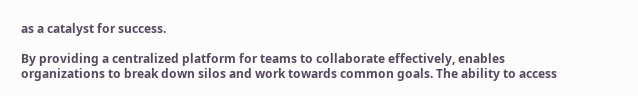as a catalyst for success.

By providing a centralized platform for teams to collaborate effectively, enables organizations to break down silos and work towards common goals. The ability to access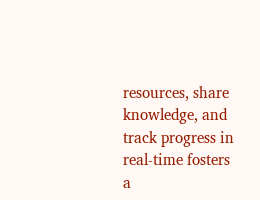resources, share knowledge, and track progress in real-time fosters a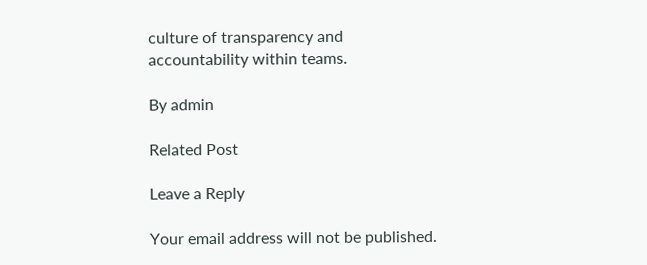culture of transparency and accountability within teams.

By admin

Related Post

Leave a Reply

Your email address will not be published.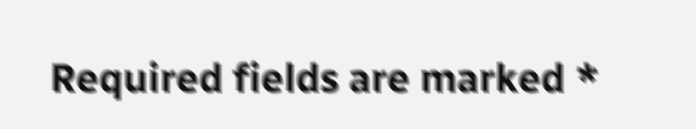Required fields are marked *